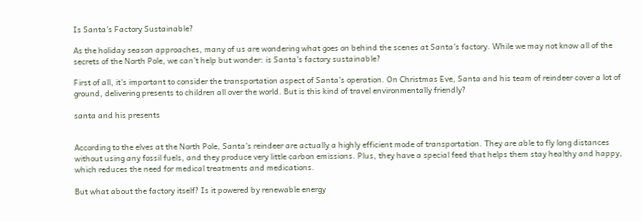Is Santa's Factory Sustainable?

As the holiday season approaches, many of us are wondering what goes on behind the scenes at Santa's factory. While we may not know all of the secrets of the North Pole, we can't help but wonder: is Santa's factory sustainable?

First of all, it's important to consider the transportation aspect of Santa's operation. On Christmas Eve, Santa and his team of reindeer cover a lot of ground, delivering presents to children all over the world. But is this kind of travel environmentally friendly?

santa and his presents


According to the elves at the North Pole, Santa's reindeer are actually a highly efficient mode of transportation. They are able to fly long distances without using any fossil fuels, and they produce very little carbon emissions. Plus, they have a special feed that helps them stay healthy and happy, which reduces the need for medical treatments and medications.

But what about the factory itself? Is it powered by renewable energy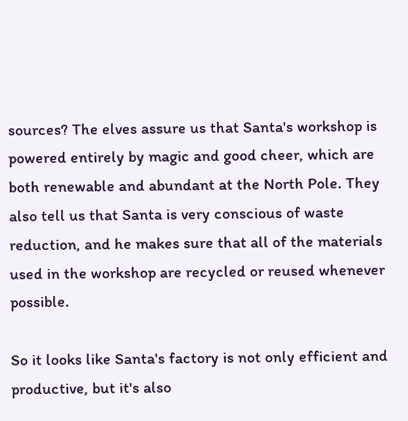sources? The elves assure us that Santa's workshop is powered entirely by magic and good cheer, which are both renewable and abundant at the North Pole. They also tell us that Santa is very conscious of waste reduction, and he makes sure that all of the materials used in the workshop are recycled or reused whenever possible.

So it looks like Santa's factory is not only efficient and productive, but it's also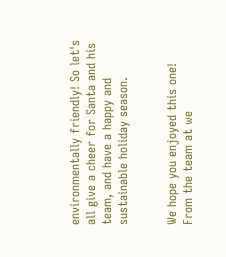environmentally friendly! So let's all give a cheer for Santa and his team, and have a happy and sustainable holiday season.


We hope you enjoyed this one!
From the team at we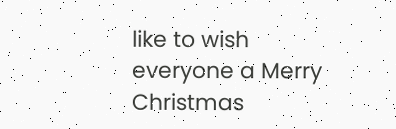like to wish everyone a Merry Christmas